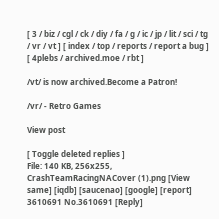[ 3 / biz / cgl / ck / diy / fa / g / ic / jp / lit / sci / tg / vr / vt ] [ index / top / reports / report a bug ] [ 4plebs / archived.moe / rbt ]

/vt/ is now archived.Become a Patron!

/vr/ - Retro Games

View post

[ Toggle deleted replies ]
File: 140 KB, 256x255, CrashTeamRacingNACover (1).png [View same] [iqdb] [saucenao] [google] [report]
3610691 No.3610691 [Reply]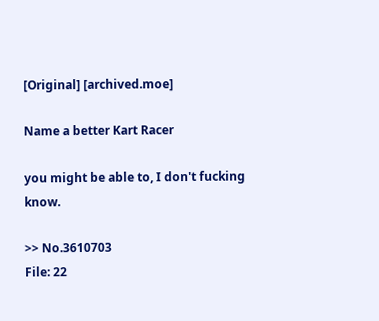[Original] [archived.moe]

Name a better Kart Racer

you might be able to, I don't fucking know.

>> No.3610703
File: 22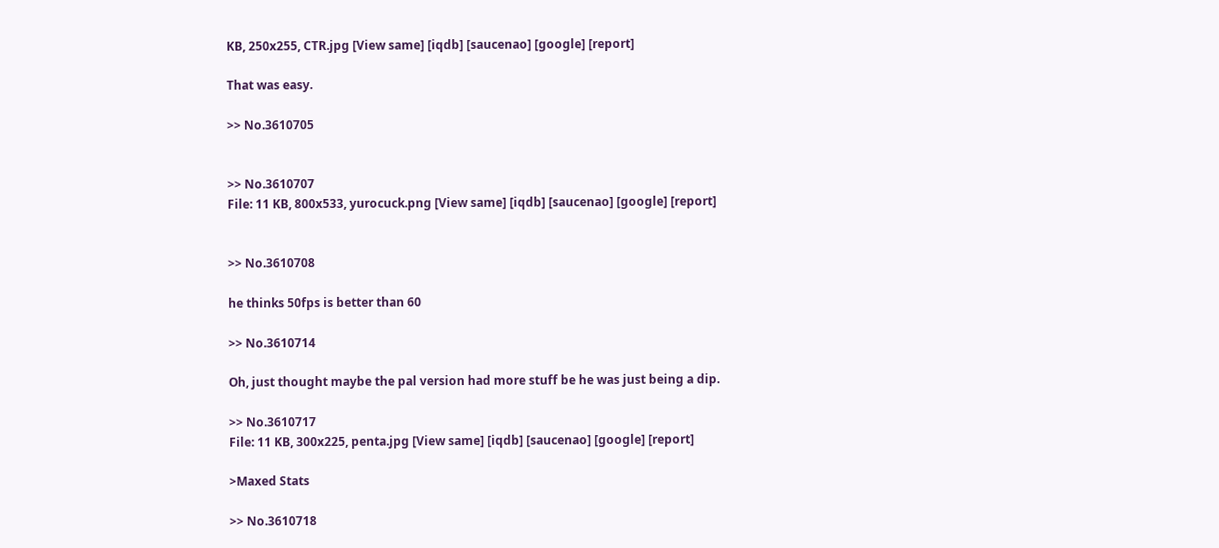KB, 250x255, CTR.jpg [View same] [iqdb] [saucenao] [google] [report]

That was easy.

>> No.3610705


>> No.3610707
File: 11 KB, 800x533, yurocuck.png [View same] [iqdb] [saucenao] [google] [report]


>> No.3610708

he thinks 50fps is better than 60

>> No.3610714

Oh, just thought maybe the pal version had more stuff be he was just being a dip.

>> No.3610717
File: 11 KB, 300x225, penta.jpg [View same] [iqdb] [saucenao] [google] [report]

>Maxed Stats

>> No.3610718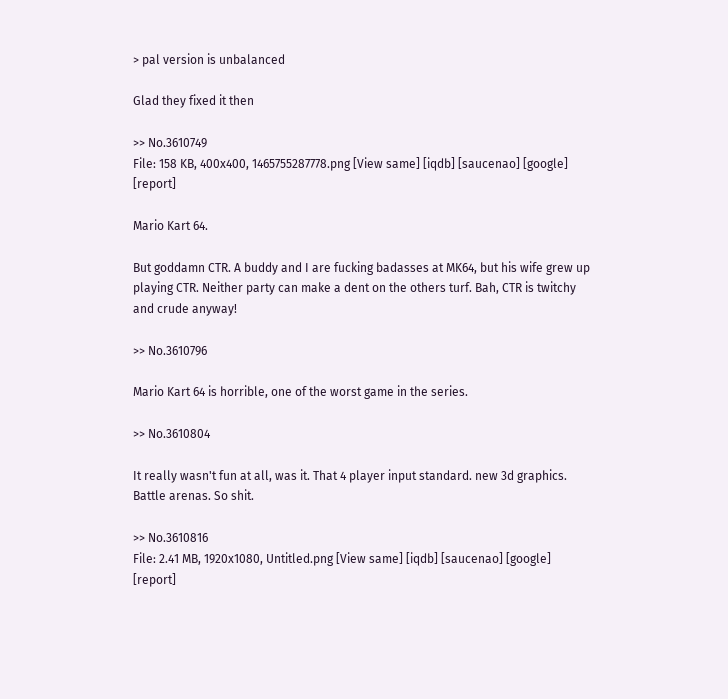> pal version is unbalanced

Glad they fixed it then

>> No.3610749
File: 158 KB, 400x400, 1465755287778.png [View same] [iqdb] [saucenao] [google] [report]

Mario Kart 64.

But goddamn CTR. A buddy and I are fucking badasses at MK64, but his wife grew up playing CTR. Neither party can make a dent on the others turf. Bah, CTR is twitchy and crude anyway!

>> No.3610796

Mario Kart 64 is horrible, one of the worst game in the series.

>> No.3610804

It really wasn't fun at all, was it. That 4 player input standard. new 3d graphics. Battle arenas. So shit.

>> No.3610816
File: 2.41 MB, 1920x1080, Untitled.png [View same] [iqdb] [saucenao] [google] [report]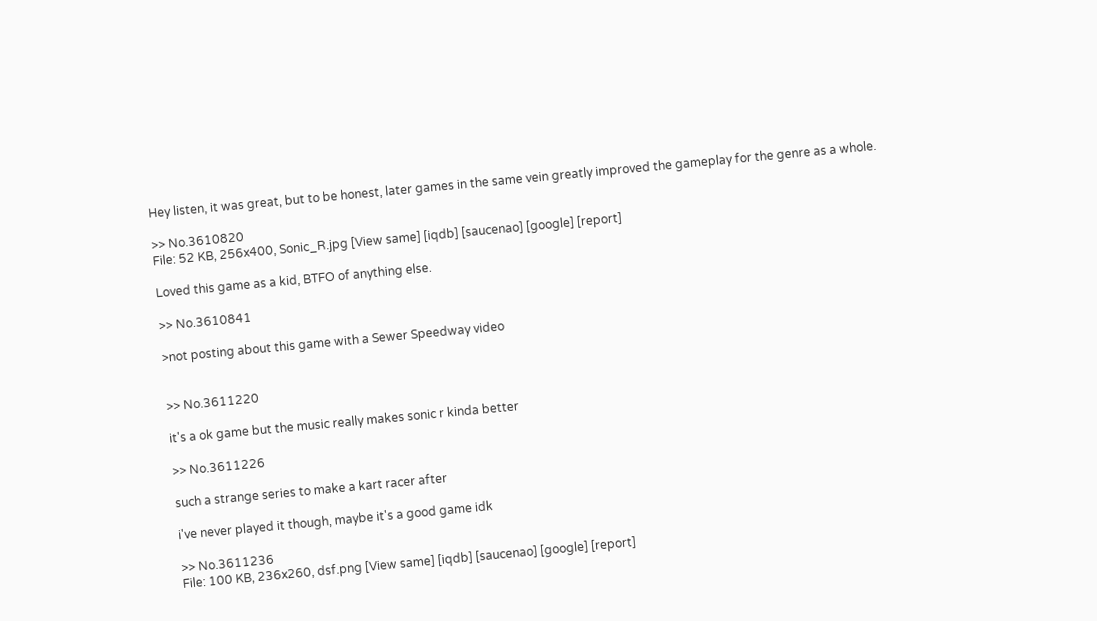Hey listen, it was great, but to be honest, later games in the same vein greatly improved the gameplay for the genre as a whole.

>> No.3610820
File: 52 KB, 256x400, Sonic_R.jpg [View same] [iqdb] [saucenao] [google] [report]

Loved this game as a kid, BTFO of anything else.

>> No.3610841

>not posting about this game with a Sewer Speedway video


>> No.3611220

it's a ok game but the music really makes sonic r kinda better

>> No.3611226

such a strange series to make a kart racer after

i've never played it though, maybe it's a good game idk

>> No.3611236
File: 100 KB, 236x260, dsf.png [View same] [iqdb] [saucenao] [google] [report]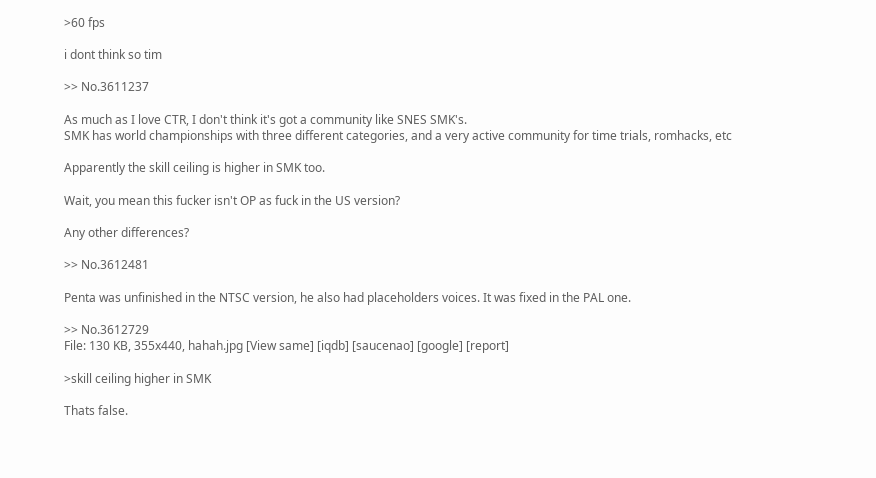>60 fps

i dont think so tim

>> No.3611237

As much as I love CTR, I don't think it's got a community like SNES SMK's.
SMK has world championships with three different categories, and a very active community for time trials, romhacks, etc

Apparently the skill ceiling is higher in SMK too.

Wait, you mean this fucker isn't OP as fuck in the US version?

Any other differences?

>> No.3612481

Penta was unfinished in the NTSC version, he also had placeholders voices. It was fixed in the PAL one.

>> No.3612729
File: 130 KB, 355x440, hahah.jpg [View same] [iqdb] [saucenao] [google] [report]

>skill ceiling higher in SMK

Thats false.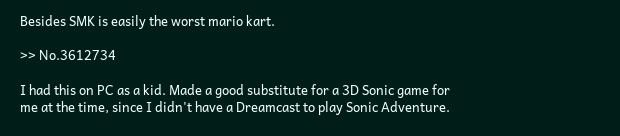Besides SMK is easily the worst mario kart.

>> No.3612734

I had this on PC as a kid. Made a good substitute for a 3D Sonic game for me at the time, since I didn't have a Dreamcast to play Sonic Adventure.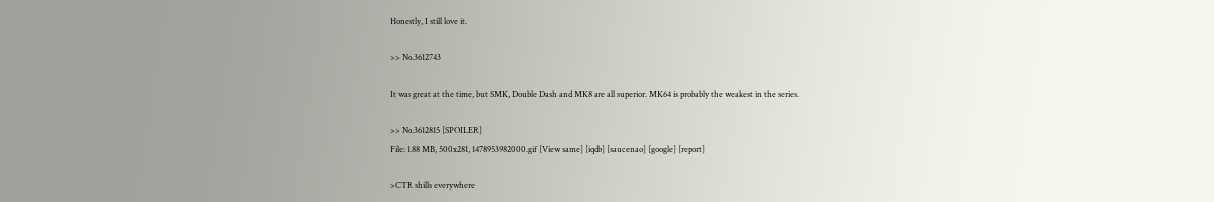Honestly, I still love it.

>> No.3612743

It was great at the time, but SMK, Double Dash and MK8 are all superior. MK64 is probably the weakest in the series.

>> No.3612815 [SPOILER]
File: 1.88 MB, 500x281, 1478953982000.gif [View same] [iqdb] [saucenao] [google] [report]

>CTR shills everywhere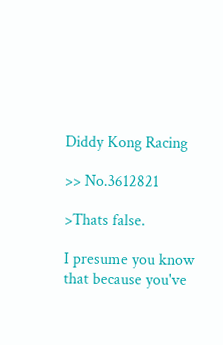Diddy Kong Racing

>> No.3612821

>Thats false.

I presume you know that because you've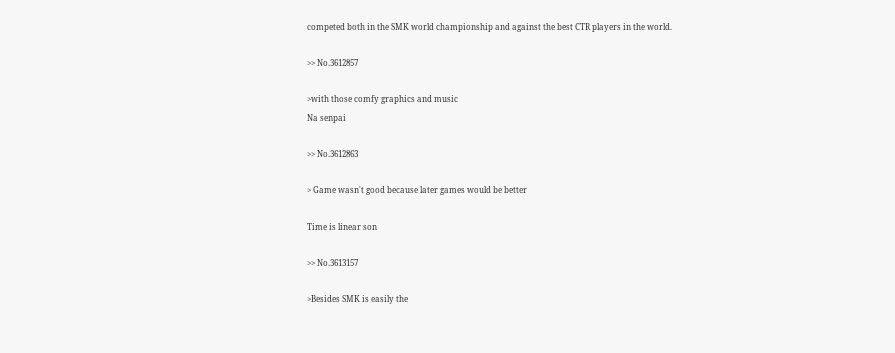competed both in the SMK world championship and against the best CTR players in the world.

>> No.3612857

>with those comfy graphics and music
Na senpai

>> No.3612863

> Game wasn't good because later games would be better

Time is linear son

>> No.3613157

>Besides SMK is easily the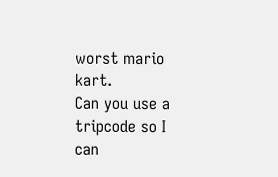worst mario kart.
Can you use a tripcode so I can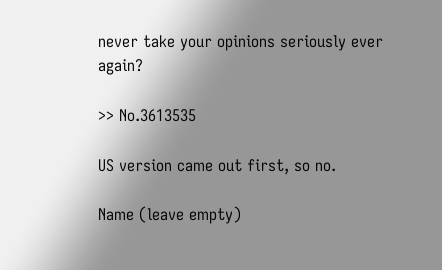never take your opinions seriously ever again?

>> No.3613535

US version came out first, so no.

Name (leave empty)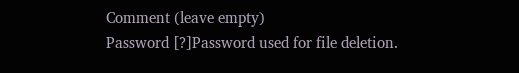Comment (leave empty)
Password [?]Password used for file deletion.